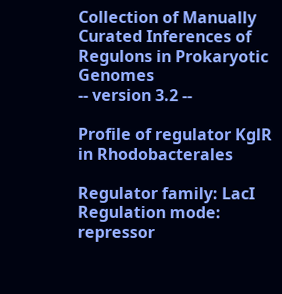Collection of Manually Curated Inferences of Regulons in Prokaryotic Genomes
-- version 3.2 --

Profile of regulator KglR in Rhodobacterales

Regulator family: LacI
Regulation mode: repressor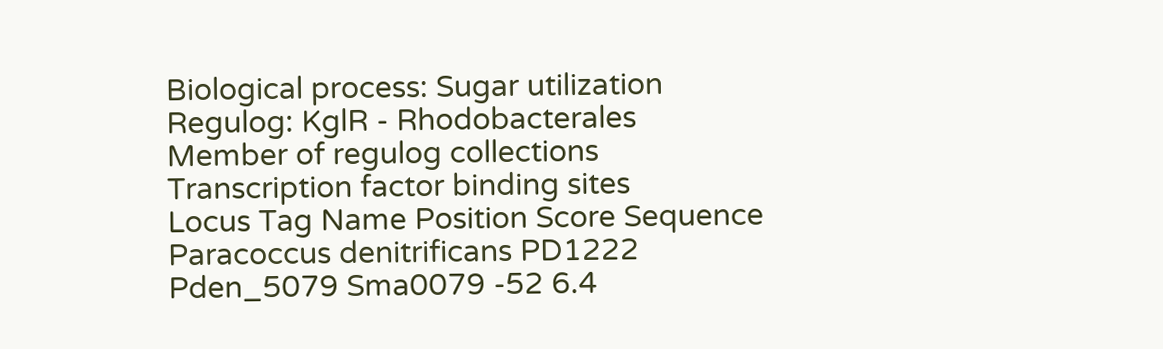Biological process: Sugar utilization
Regulog: KglR - Rhodobacterales
Member of regulog collections
Transcription factor binding sites
Locus Tag Name Position Score Sequence
Paracoccus denitrificans PD1222
Pden_5079 Sma0079 -52 6.4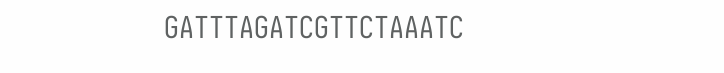GATTTAGATCGTTCTAAATC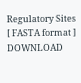Regulatory Sites [ FASTA format ] DOWNLOAD